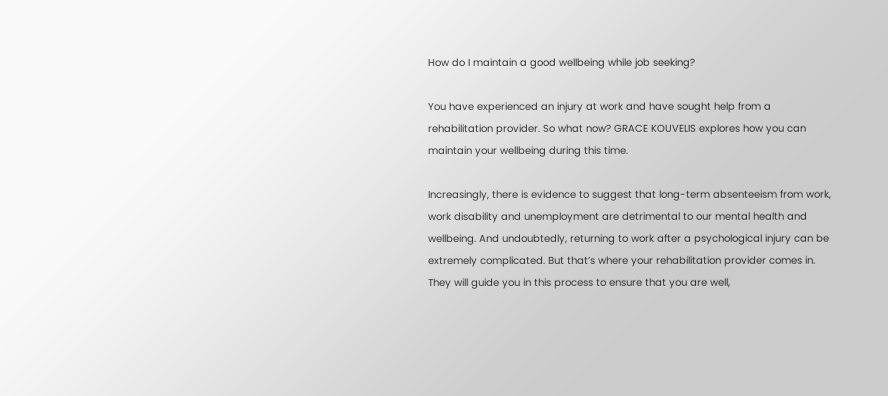How do I maintain a good wellbeing while job seeking?

You have experienced an injury at work and have sought help from a rehabilitation provider. So what now? GRACE KOUVELIS explores how you can maintain your wellbeing during this time.

Increasingly, there is evidence to suggest that long-term absenteeism from work, work disability and unemployment are detrimental to our mental health and wellbeing. And undoubtedly, returning to work after a psychological injury can be extremely complicated. But that’s where your rehabilitation provider comes in. They will guide you in this process to ensure that you are well,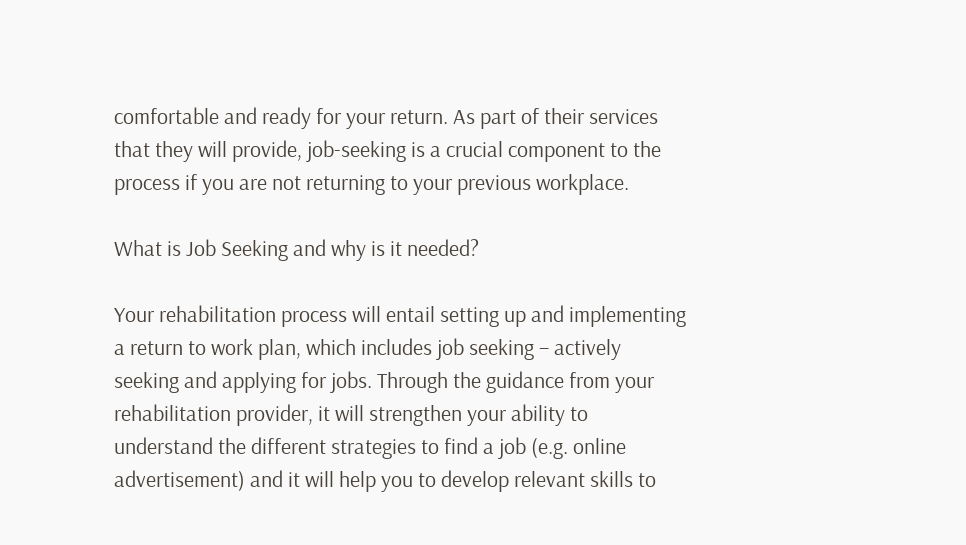comfortable and ready for your return. As part of their services that they will provide, job-seeking is a crucial component to the process if you are not returning to your previous workplace.

What is Job Seeking and why is it needed?

Your rehabilitation process will entail setting up and implementing a return to work plan, which includes job seeking – actively seeking and applying for jobs. Through the guidance from your rehabilitation provider, it will strengthen your ability to understand the different strategies to find a job (e.g. online advertisement) and it will help you to develop relevant skills to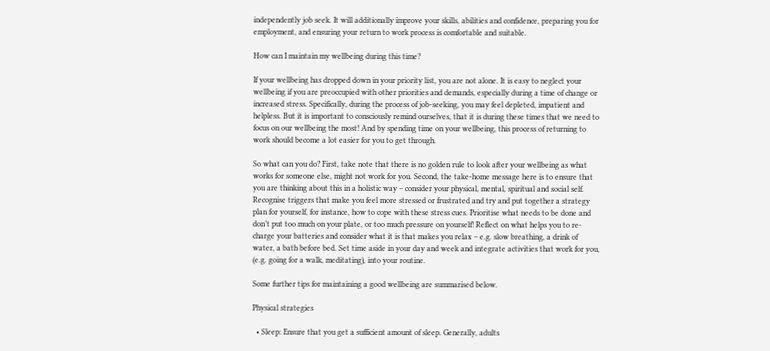independently job seek. It will additionally improve your skills, abilities and confidence, preparing you for employment, and ensuring your return to work process is comfortable and suitable.

How can I maintain my wellbeing during this time?

If your wellbeing has dropped down in your priority list, you are not alone. It is easy to neglect your wellbeing if you are preoccupied with other priorities and demands, especially during a time of change or increased stress. Specifically, during the process of job-seeking, you may feel depleted, impatient and helpless. But it is important to consciously remind ourselves, that it is during these times that we need to focus on our wellbeing the most! And by spending time on your wellbeing, this process of returning to work should become a lot easier for you to get through.

So what can you do? First, take note that there is no golden rule to look after your wellbeing as what works for someone else, might not work for you. Second, the take-home message here is to ensure that you are thinking about this in a holistic way – consider your physical, mental, spiritual and social self. Recognise triggers that make you feel more stressed or frustrated and try and put together a strategy plan for yourself, for instance, how to cope with these stress cues. Prioritise what needs to be done and don’t put too much on your plate, or too much pressure on yourself! Reflect on what helps you to re-charge your batteries and consider what it is that makes you relax – e.g. slow breathing, a drink of water, a bath before bed. Set time aside in your day and week and integrate activities that work for you, (e.g. going for a walk, meditating), into your routine.

Some further tips for maintaining a good wellbeing are summarised below.

Physical strategies

  • Sleep: Ensure that you get a sufficient amount of sleep. Generally, adults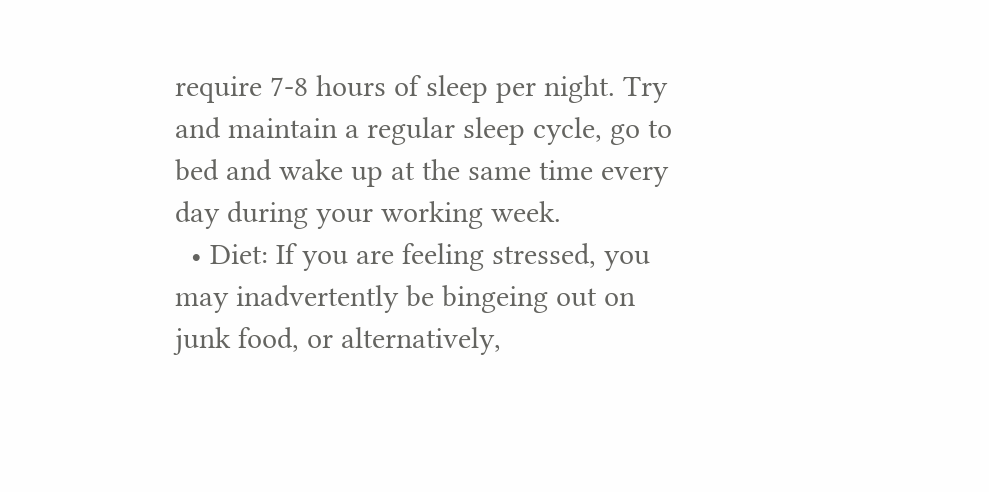require 7-8 hours of sleep per night. Try and maintain a regular sleep cycle, go to bed and wake up at the same time every day during your working week.
  • Diet: If you are feeling stressed, you may inadvertently be bingeing out on junk food, or alternatively,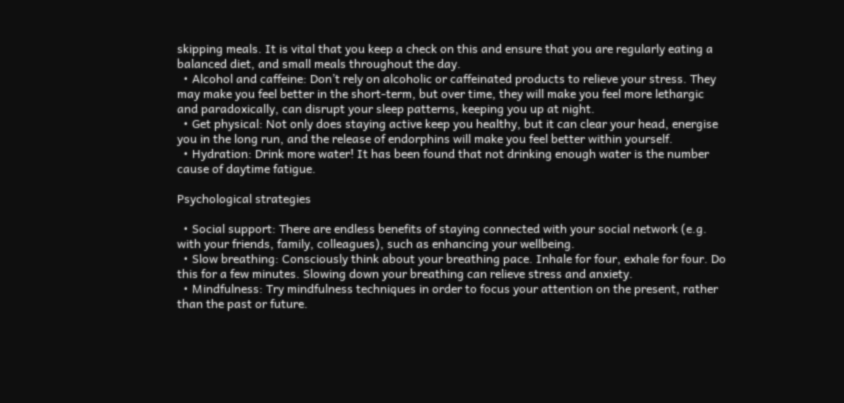skipping meals. It is vital that you keep a check on this and ensure that you are regularly eating a balanced diet, and small meals throughout the day.
  • Alcohol and caffeine: Don’t rely on alcoholic or caffeinated products to relieve your stress. They may make you feel better in the short-term, but over time, they will make you feel more lethargic and paradoxically, can disrupt your sleep patterns, keeping you up at night.
  • Get physical: Not only does staying active keep you healthy, but it can clear your head, energise you in the long run, and the release of endorphins will make you feel better within yourself.
  • Hydration: Drink more water! It has been found that not drinking enough water is the number cause of daytime fatigue.

Psychological strategies

  • Social support: There are endless benefits of staying connected with your social network (e.g. with your friends, family, colleagues), such as enhancing your wellbeing.
  • Slow breathing: Consciously think about your breathing pace. Inhale for four, exhale for four. Do this for a few minutes. Slowing down your breathing can relieve stress and anxiety.
  • Mindfulness: Try mindfulness techniques in order to focus your attention on the present, rather than the past or future.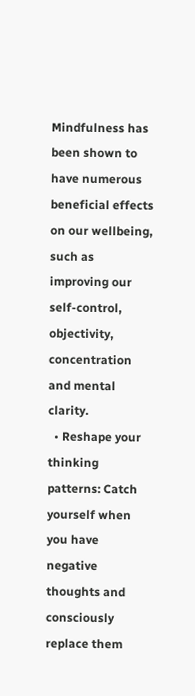Mindfulness has been shown to have numerous beneficial effects on our wellbeing, such as improving our self-control, objectivity, concentration and mental clarity.
  • Reshape your thinking patterns: Catch yourself when you have negative thoughts and consciously replace them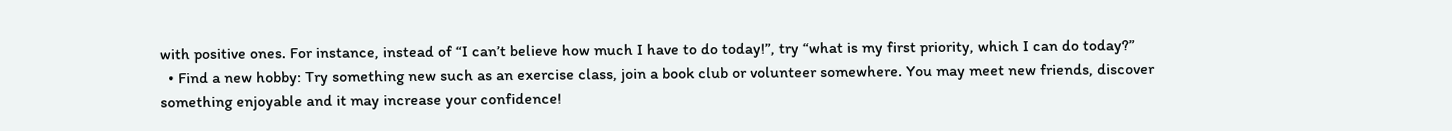with positive ones. For instance, instead of “I can’t believe how much I have to do today!”, try “what is my first priority, which I can do today?”
  • Find a new hobby: Try something new such as an exercise class, join a book club or volunteer somewhere. You may meet new friends, discover something enjoyable and it may increase your confidence!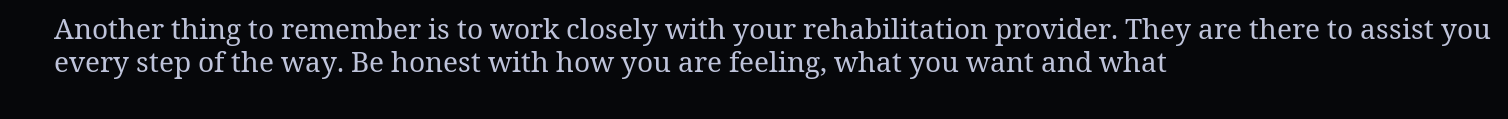Another thing to remember is to work closely with your rehabilitation provider. They are there to assist you every step of the way. Be honest with how you are feeling, what you want and what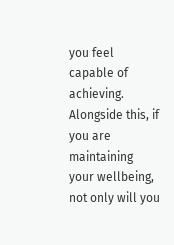you feel capable of achieving. Alongside this, if you are maintaining your wellbeing, not only will you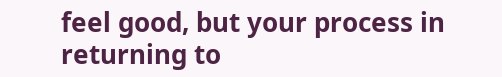feel good, but your process in returning to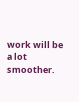work will be a lot smoother.